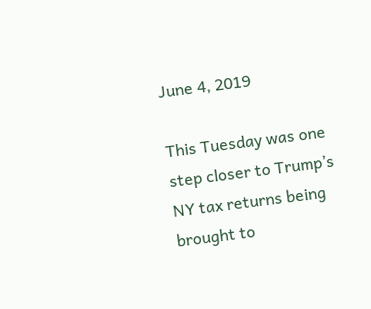June 4, 2019

This Tuesday was one step closer to Trump’s NY tax returns being brought to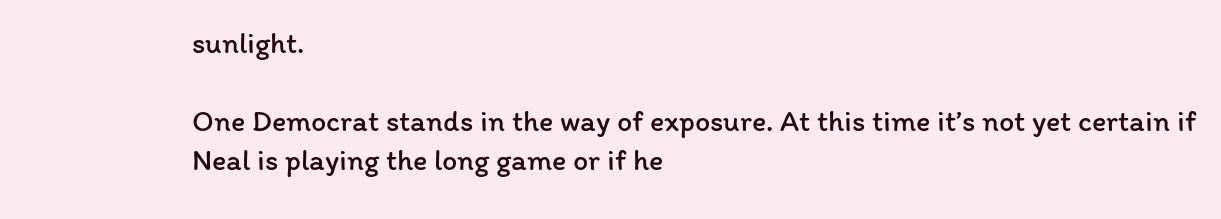sunlight.

One Democrat stands in the way of exposure. At this time it’s not yet certain if Neal is playing the long game or if he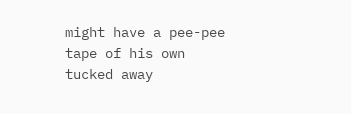might have a pee-pee tape of his own tucked away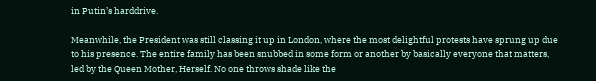in Putin’s harddrive.

Meanwhile, the President was still classing it up in London, where the most delightful protests have sprung up due to his presence. The entire family has been snubbed in some form or another by basically everyone that matters, led by the Queen Mother, Herself. No one throws shade like the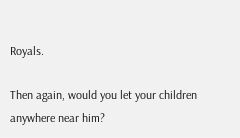Royals.

Then again, would you let your children anywhere near him?